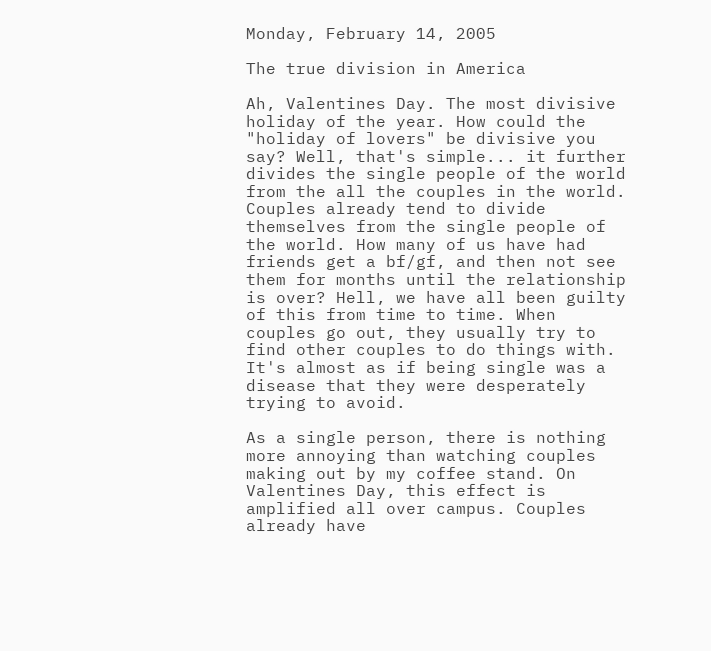Monday, February 14, 2005

The true division in America

Ah, Valentines Day. The most divisive holiday of the year. How could the "holiday of lovers" be divisive you say? Well, that's simple... it further divides the single people of the world from the all the couples in the world. Couples already tend to divide themselves from the single people of the world. How many of us have had friends get a bf/gf, and then not see them for months until the relationship is over? Hell, we have all been guilty of this from time to time. When couples go out, they usually try to find other couples to do things with. It's almost as if being single was a disease that they were desperately trying to avoid.

As a single person, there is nothing more annoying than watching couples making out by my coffee stand. On Valentines Day, this effect is amplified all over campus. Couples already have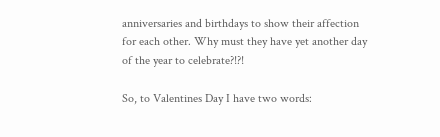anniversaries and birthdays to show their affection for each other. Why must they have yet another day of the year to celebrate?!?!

So, to Valentines Day I have two words: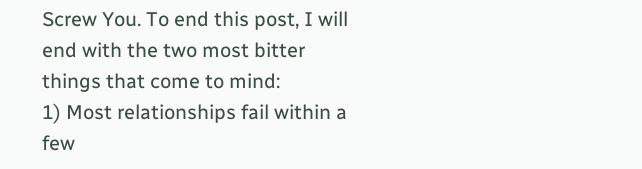Screw You. To end this post, I will end with the two most bitter things that come to mind:
1) Most relationships fail within a few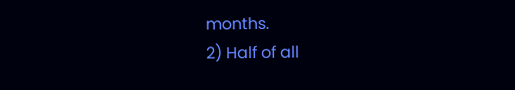months.
2) Half of all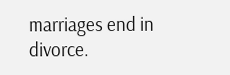marriages end in divorce.